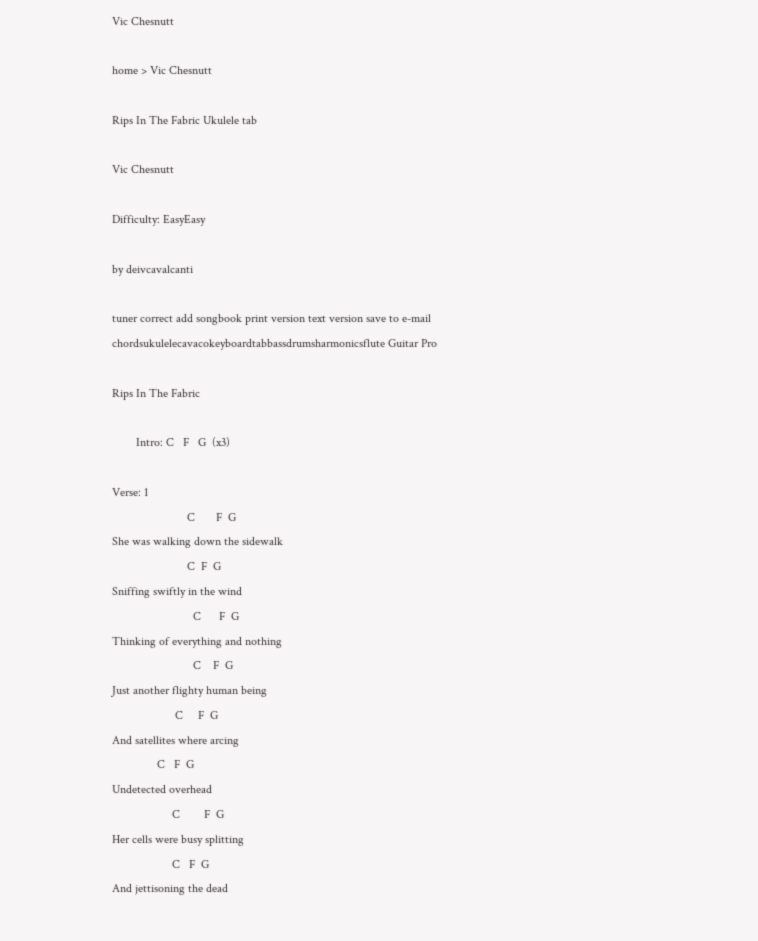Vic Chesnutt

home > Vic Chesnutt

Rips In The Fabric Ukulele tab

Vic Chesnutt

Difficulty: EasyEasy

by deivcavalcanti

tuner correct add songbook print version text version save to e-mail
chordsukulelecavacokeyboardtabbassdrumsharmonicsflute Guitar Pro

Rips In The Fabric

        Intro: C   F   G  (x3)

Verse: 1
                         C       F  G
She was walking down the sidewalk
                         C  F  G
Sniffing swiftly in the wind
                           C      F  G
Thinking of everything and nothing
                           C    F  G
Just another flighty human being
                     C     F  G
And satellites where arcing
               C   F  G
Undetected overhead
                    C        F  G
Her cells were busy splitting
                    C   F  G
And jettisoning the dead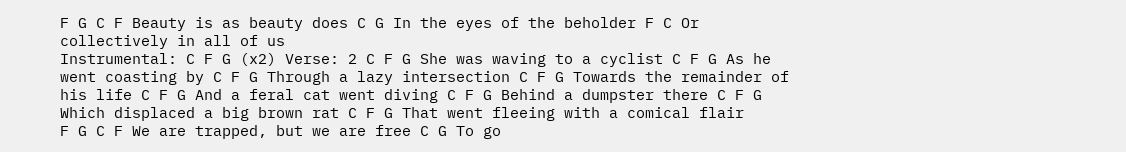F G C F Beauty is as beauty does C G In the eyes of the beholder F C Or collectively in all of us
Instrumental: C F G (x2) Verse: 2 C F G She was waving to a cyclist C F G As he went coasting by C F G Through a lazy intersection C F G Towards the remainder of his life C F G And a feral cat went diving C F G Behind a dumpster there C F G Which displaced a big brown rat C F G That went fleeing with a comical flair
F G C F We are trapped, but we are free C G To go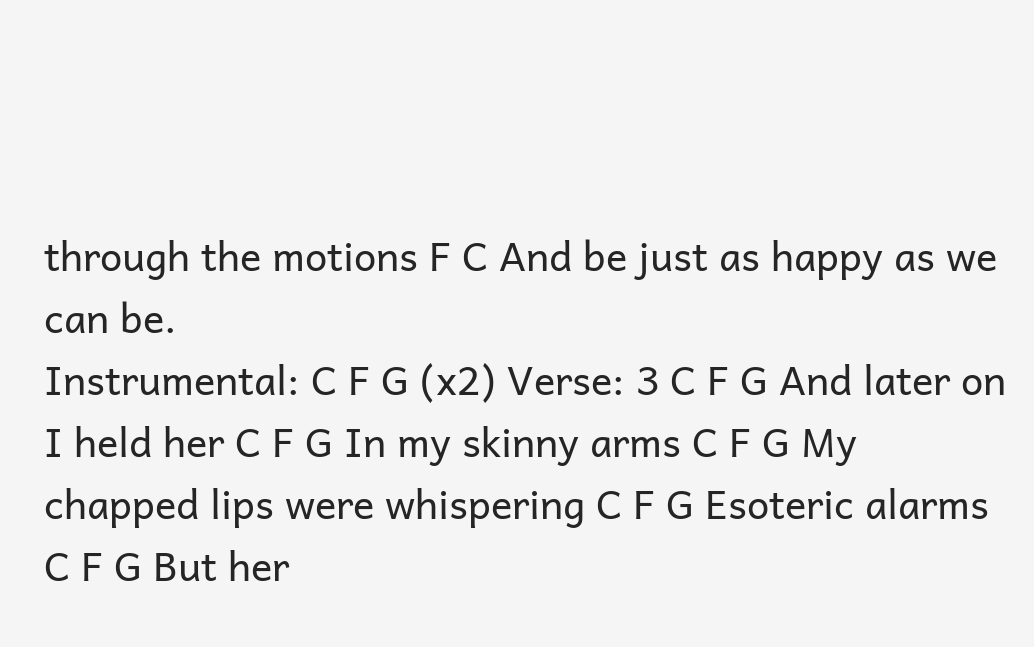through the motions F C And be just as happy as we can be.
Instrumental: C F G (x2) Verse: 3 C F G And later on I held her C F G In my skinny arms C F G My chapped lips were whispering C F G Esoteric alarms C F G But her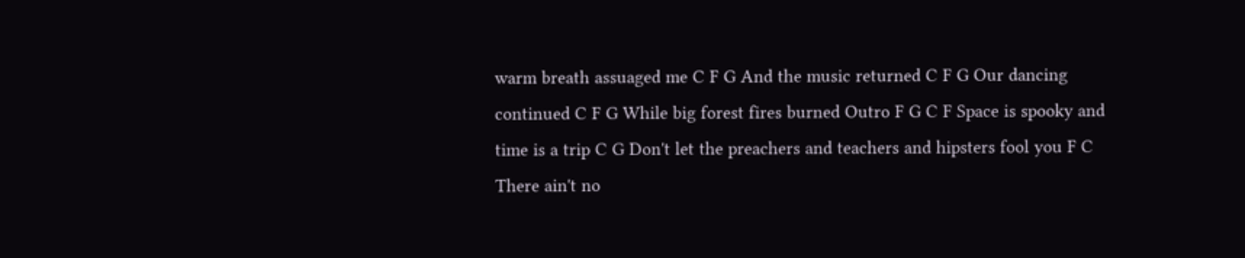warm breath assuaged me C F G And the music returned C F G Our dancing continued C F G While big forest fires burned Outro F G C F Space is spooky and time is a trip C G Don't let the preachers and teachers and hipsters fool you F C There ain't no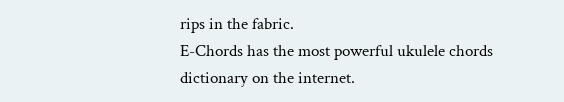rips in the fabric.
E-Chords has the most powerful ukulele chords dictionary on the internet.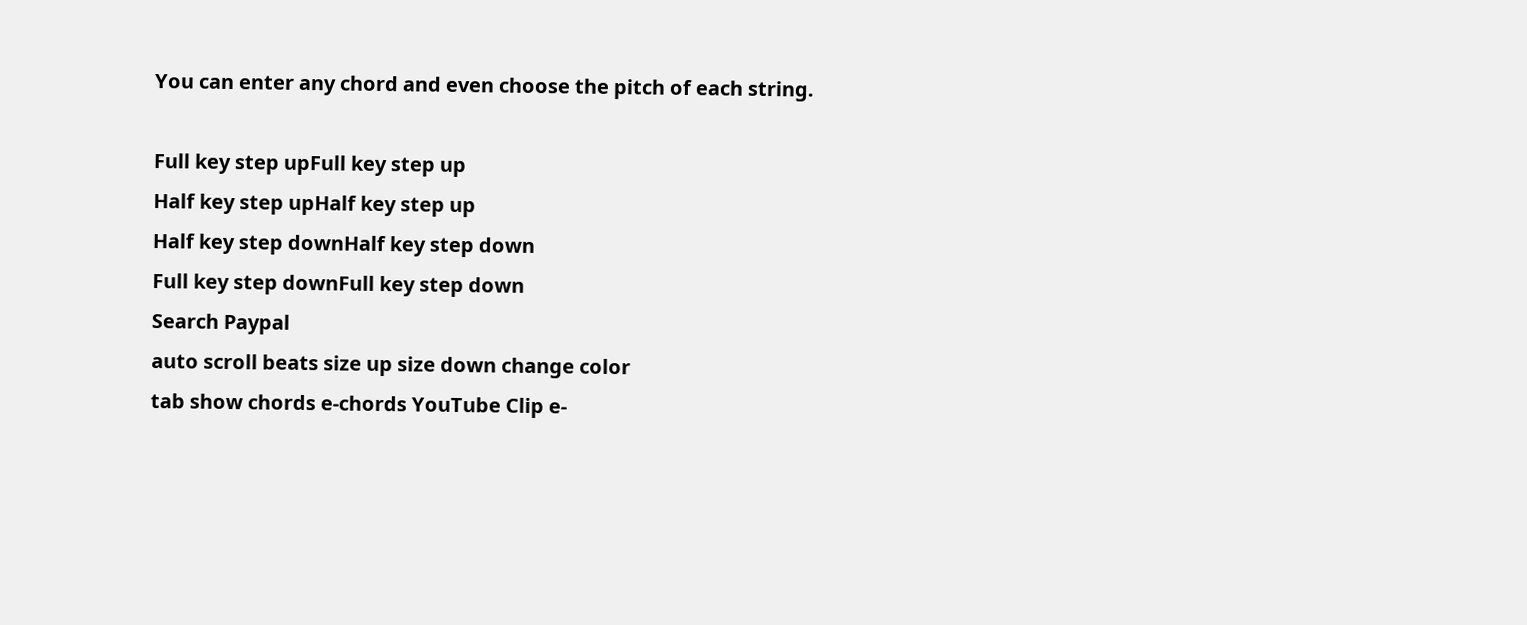You can enter any chord and even choose the pitch of each string.

Full key step upFull key step up
Half key step upHalf key step up
Half key step downHalf key step down
Full key step downFull key step down
Search Paypal
auto scroll beats size up size down change color
tab show chords e-chords YouTube Clip e-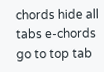chords hide all tabs e-chords go to top tab